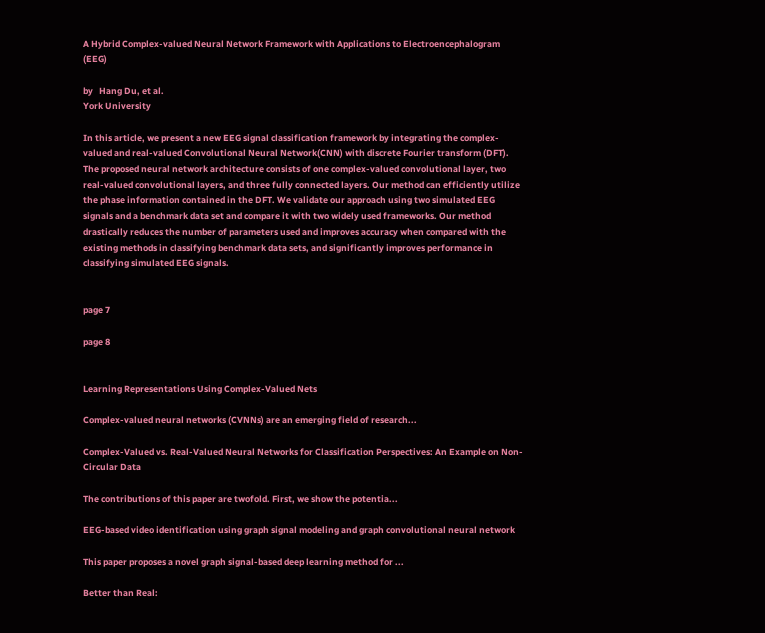A Hybrid Complex-valued Neural Network Framework with Applications to Electroencephalogram (EEG)

by   Hang Du, et al.
York University

In this article, we present a new EEG signal classification framework by integrating the complex-valued and real-valued Convolutional Neural Network(CNN) with discrete Fourier transform (DFT). The proposed neural network architecture consists of one complex-valued convolutional layer, two real-valued convolutional layers, and three fully connected layers. Our method can efficiently utilize the phase information contained in the DFT. We validate our approach using two simulated EEG signals and a benchmark data set and compare it with two widely used frameworks. Our method drastically reduces the number of parameters used and improves accuracy when compared with the existing methods in classifying benchmark data sets, and significantly improves performance in classifying simulated EEG signals.


page 7

page 8


Learning Representations Using Complex-Valued Nets

Complex-valued neural networks (CVNNs) are an emerging field of research...

Complex-Valued vs. Real-Valued Neural Networks for Classification Perspectives: An Example on Non-Circular Data

The contributions of this paper are twofold. First, we show the potentia...

EEG-based video identification using graph signal modeling and graph convolutional neural network

This paper proposes a novel graph signal-based deep learning method for ...

Better than Real: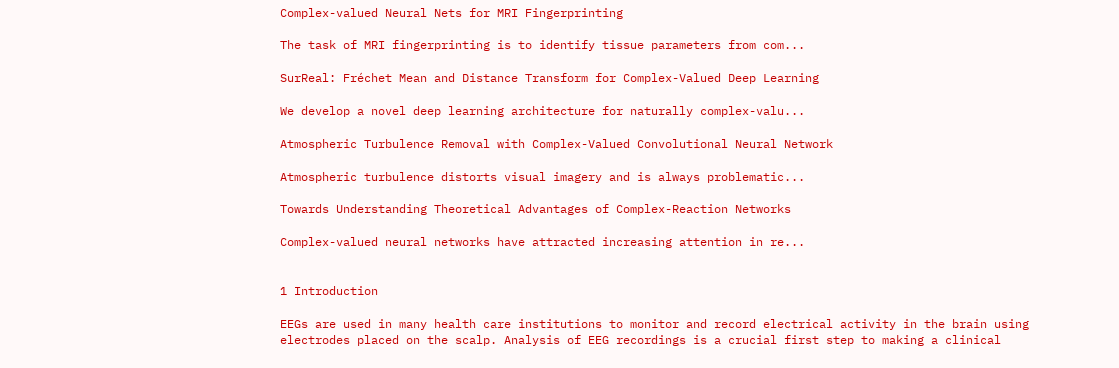Complex-valued Neural Nets for MRI Fingerprinting

The task of MRI fingerprinting is to identify tissue parameters from com...

SurReal: Fréchet Mean and Distance Transform for Complex-Valued Deep Learning

We develop a novel deep learning architecture for naturally complex-valu...

Atmospheric Turbulence Removal with Complex-Valued Convolutional Neural Network

Atmospheric turbulence distorts visual imagery and is always problematic...

Towards Understanding Theoretical Advantages of Complex-Reaction Networks

Complex-valued neural networks have attracted increasing attention in re...


1 Introduction

EEGs are used in many health care institutions to monitor and record electrical activity in the brain using electrodes placed on the scalp. Analysis of EEG recordings is a crucial first step to making a clinical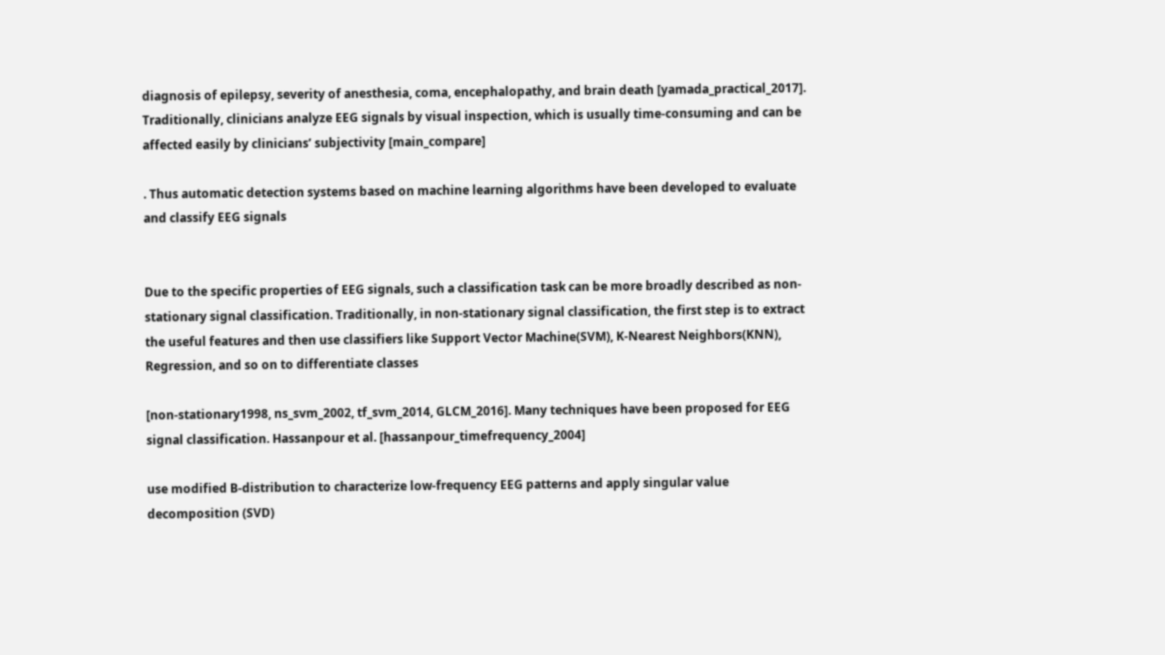diagnosis of epilepsy, severity of anesthesia, coma, encephalopathy, and brain death [yamada_practical_2017]. Traditionally, clinicians analyze EEG signals by visual inspection, which is usually time-consuming and can be affected easily by clinicians’ subjectivity [main_compare]

. Thus automatic detection systems based on machine learning algorithms have been developed to evaluate and classify EEG signals


Due to the specific properties of EEG signals, such a classification task can be more broadly described as non-stationary signal classification. Traditionally, in non-stationary signal classification, the first step is to extract the useful features and then use classifiers like Support Vector Machine(SVM), K-Nearest Neighbors(KNN), Regression, and so on to differentiate classes

[non-stationary1998, ns_svm_2002, tf_svm_2014, GLCM_2016]. Many techniques have been proposed for EEG signal classification. Hassanpour et al. [hassanpour_timefrequency_2004]

use modified B-distribution to characterize low-frequency EEG patterns and apply singular value decomposition (SVD)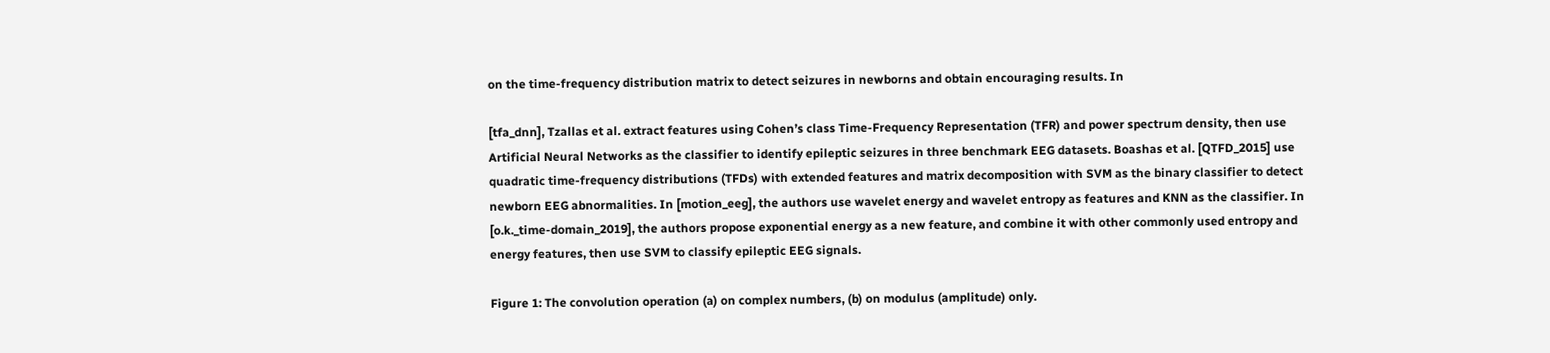on the time-frequency distribution matrix to detect seizures in newborns and obtain encouraging results. In

[tfa_dnn], Tzallas et al. extract features using Cohen’s class Time-Frequency Representation (TFR) and power spectrum density, then use Artificial Neural Networks as the classifier to identify epileptic seizures in three benchmark EEG datasets. Boashas et al. [QTFD_2015] use quadratic time-frequency distributions (TFDs) with extended features and matrix decomposition with SVM as the binary classifier to detect newborn EEG abnormalities. In [motion_eeg], the authors use wavelet energy and wavelet entropy as features and KNN as the classifier. In [o.k._time-domain_2019], the authors propose exponential energy as a new feature, and combine it with other commonly used entropy and energy features, then use SVM to classify epileptic EEG signals.

Figure 1: The convolution operation (a) on complex numbers, (b) on modulus (amplitude) only.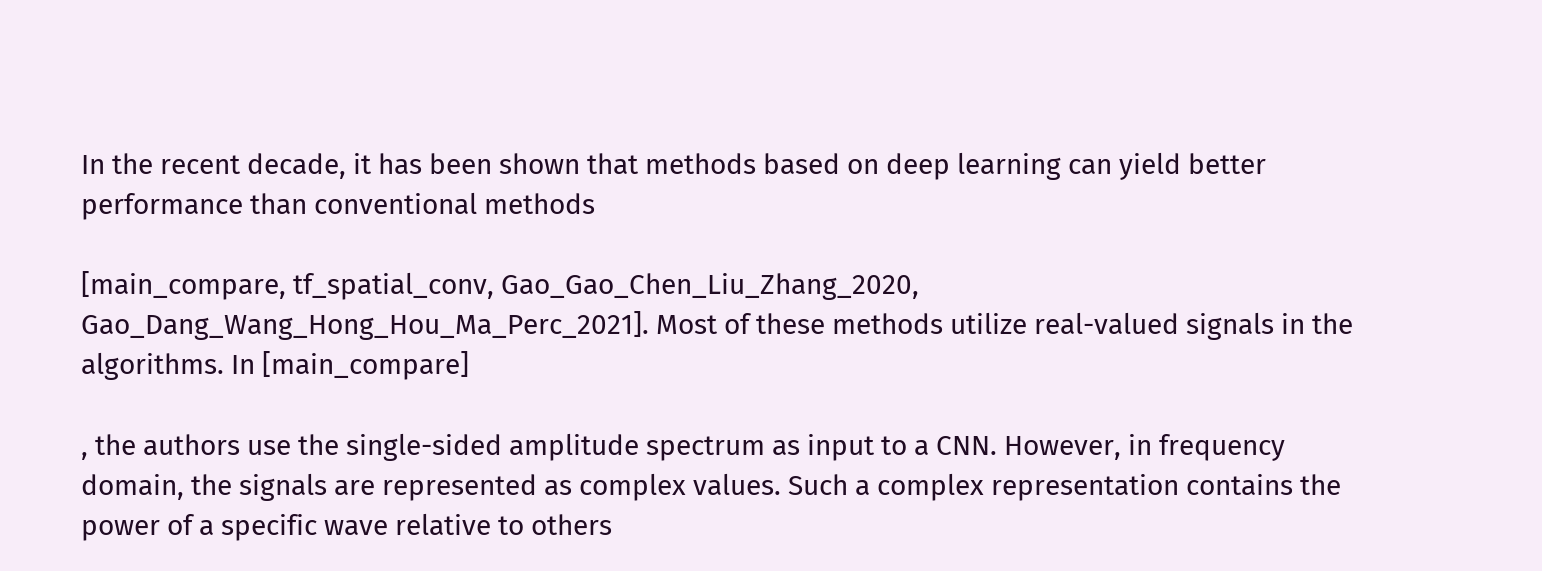In the recent decade, it has been shown that methods based on deep learning can yield better performance than conventional methods

[main_compare, tf_spatial_conv, Gao_Gao_Chen_Liu_Zhang_2020, Gao_Dang_Wang_Hong_Hou_Ma_Perc_2021]. Most of these methods utilize real-valued signals in the algorithms. In [main_compare]

, the authors use the single-sided amplitude spectrum as input to a CNN. However, in frequency domain, the signals are represented as complex values. Such a complex representation contains the power of a specific wave relative to others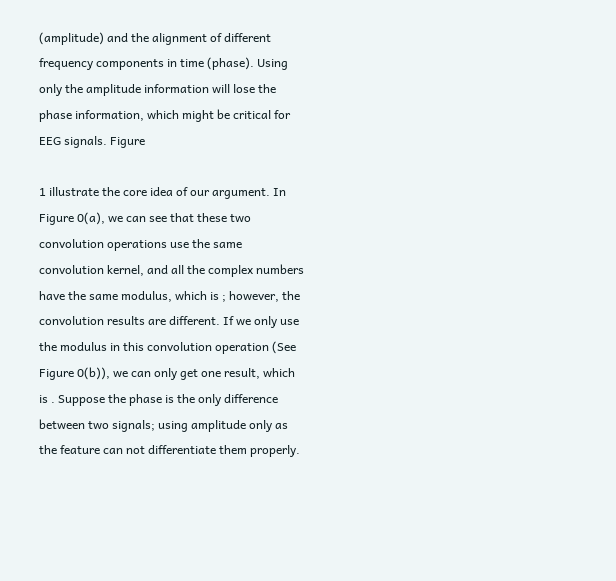(amplitude) and the alignment of different frequency components in time (phase). Using only the amplitude information will lose the phase information, which might be critical for EEG signals. Figure

1 illustrate the core idea of our argument. In Figure 0(a), we can see that these two convolution operations use the same convolution kernel, and all the complex numbers have the same modulus, which is ; however, the convolution results are different. If we only use the modulus in this convolution operation (See Figure 0(b)), we can only get one result, which is . Suppose the phase is the only difference between two signals; using amplitude only as the feature can not differentiate them properly.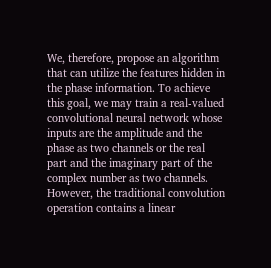We, therefore, propose an algorithm that can utilize the features hidden in the phase information. To achieve this goal, we may train a real-valued convolutional neural network whose inputs are the amplitude and the phase as two channels or the real part and the imaginary part of the complex number as two channels. However, the traditional convolution operation contains a linear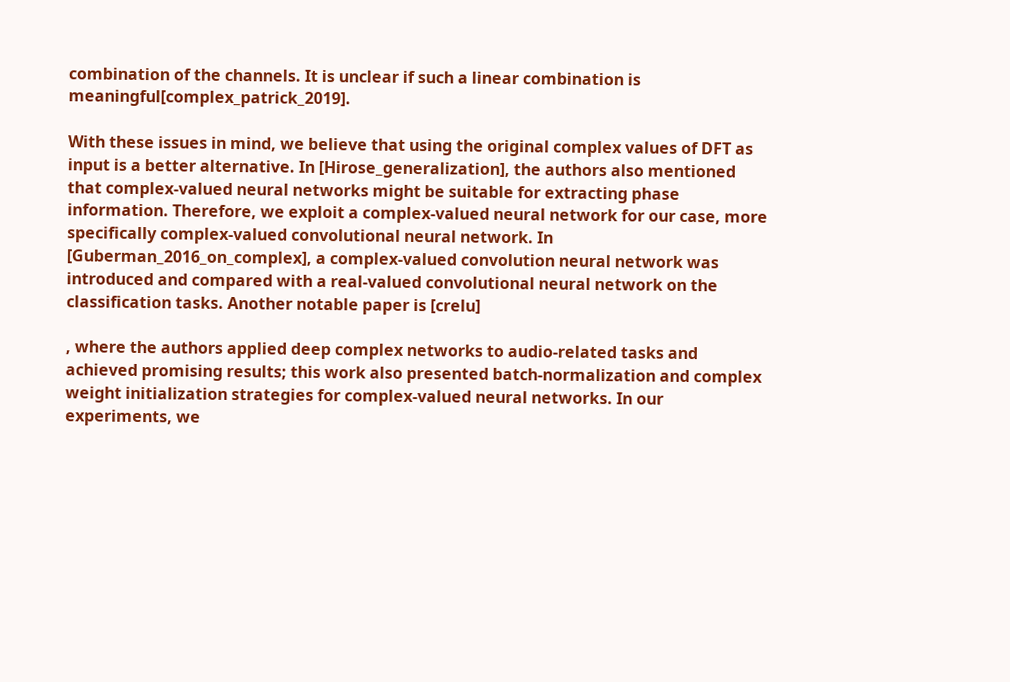combination of the channels. It is unclear if such a linear combination is meaningful[complex_patrick_2019].

With these issues in mind, we believe that using the original complex values of DFT as input is a better alternative. In [Hirose_generalization], the authors also mentioned that complex-valued neural networks might be suitable for extracting phase information. Therefore, we exploit a complex-valued neural network for our case, more specifically complex-valued convolutional neural network. In [Guberman_2016_on_complex], a complex-valued convolution neural network was introduced and compared with a real-valued convolutional neural network on the classification tasks. Another notable paper is [crelu]

, where the authors applied deep complex networks to audio-related tasks and achieved promising results; this work also presented batch-normalization and complex weight initialization strategies for complex-valued neural networks. In our experiments, we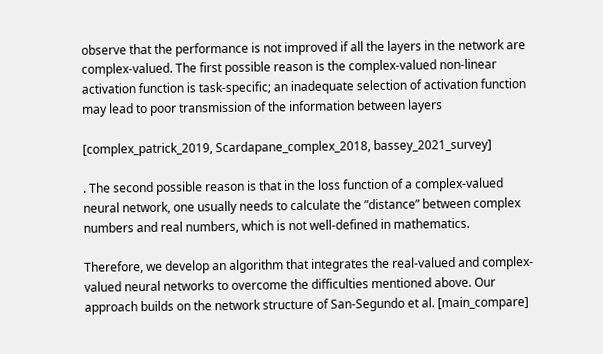observe that the performance is not improved if all the layers in the network are complex-valued. The first possible reason is the complex-valued non-linear activation function is task-specific; an inadequate selection of activation function may lead to poor transmission of the information between layers

[complex_patrick_2019, Scardapane_complex_2018, bassey_2021_survey]

. The second possible reason is that in the loss function of a complex-valued neural network, one usually needs to calculate the ”distance” between complex numbers and real numbers, which is not well-defined in mathematics.

Therefore, we develop an algorithm that integrates the real-valued and complex-valued neural networks to overcome the difficulties mentioned above. Our approach builds on the network structure of San-Segundo et al. [main_compare]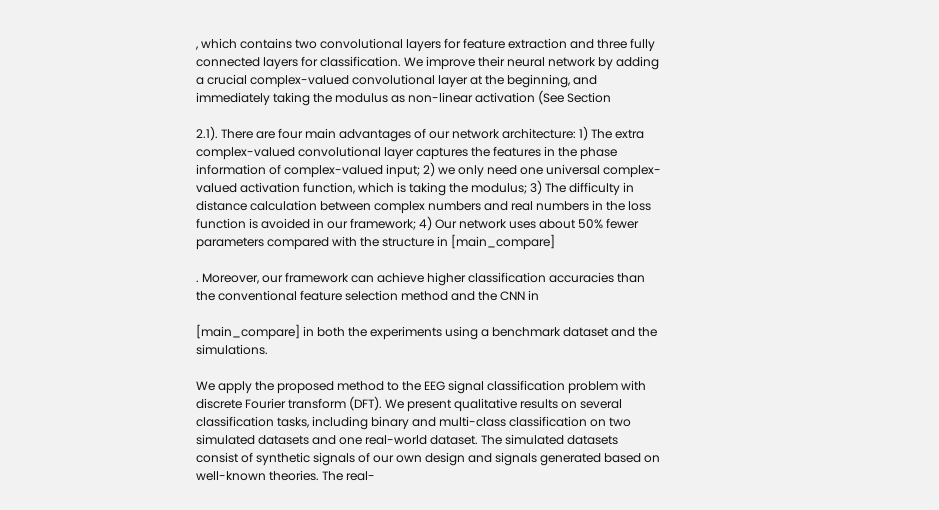, which contains two convolutional layers for feature extraction and three fully connected layers for classification. We improve their neural network by adding a crucial complex-valued convolutional layer at the beginning, and immediately taking the modulus as non-linear activation (See Section

2.1). There are four main advantages of our network architecture: 1) The extra complex-valued convolutional layer captures the features in the phase information of complex-valued input; 2) we only need one universal complex-valued activation function, which is taking the modulus; 3) The difficulty in distance calculation between complex numbers and real numbers in the loss function is avoided in our framework; 4) Our network uses about 50% fewer parameters compared with the structure in [main_compare]

. Moreover, our framework can achieve higher classification accuracies than the conventional feature selection method and the CNN in

[main_compare] in both the experiments using a benchmark dataset and the simulations.

We apply the proposed method to the EEG signal classification problem with discrete Fourier transform (DFT). We present qualitative results on several classification tasks, including binary and multi-class classification on two simulated datasets and one real-world dataset. The simulated datasets consist of synthetic signals of our own design and signals generated based on well-known theories. The real-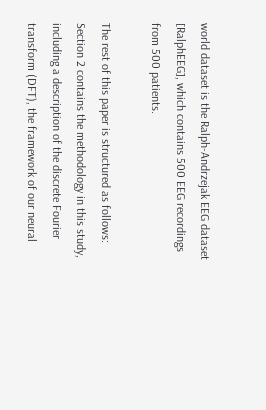world dataset is the Ralph-Andrzejak EEG dataset [RalphEEG], which contains 500 EEG recordings from 500 patients.

The rest of this paper is structured as follows: Section 2 contains the methodology in this study, including a description of the discrete Fourier transform (DFT), the framework of our neural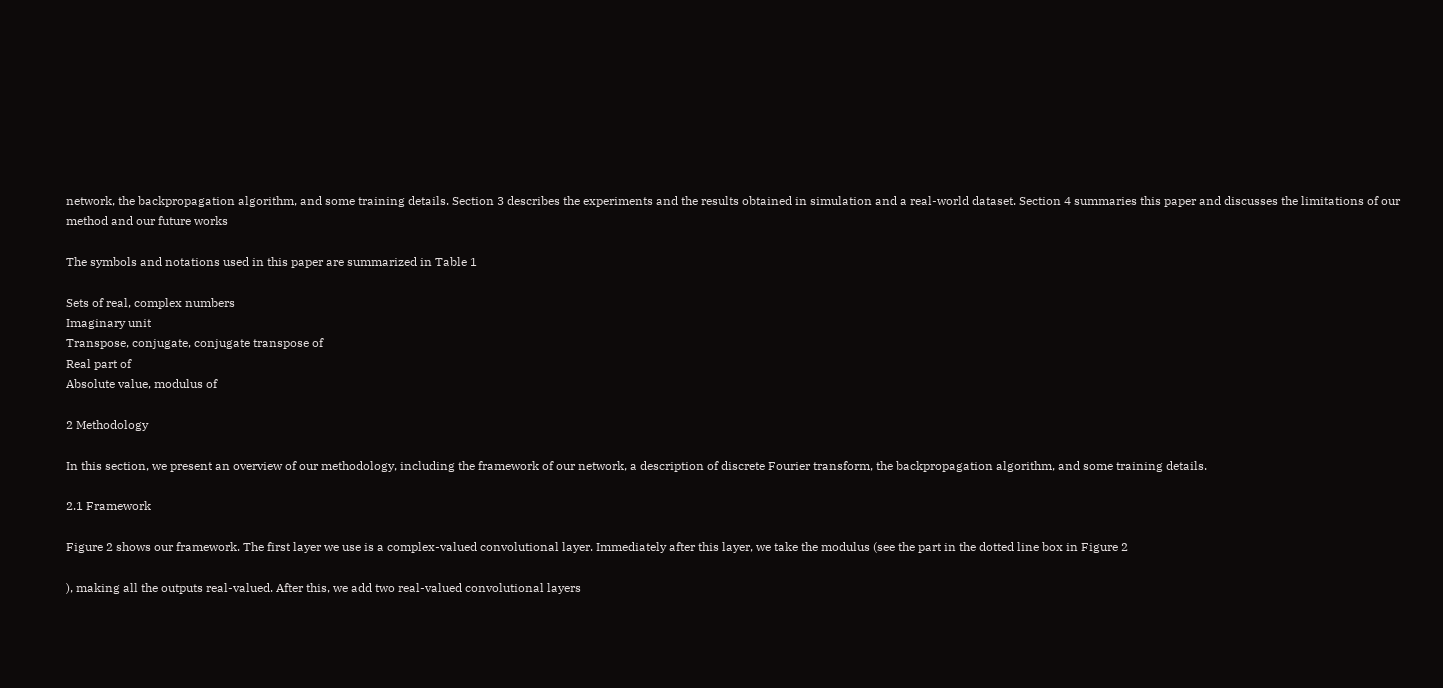network, the backpropagation algorithm, and some training details. Section 3 describes the experiments and the results obtained in simulation and a real-world dataset. Section 4 summaries this paper and discusses the limitations of our method and our future works

The symbols and notations used in this paper are summarized in Table 1

Sets of real, complex numbers
Imaginary unit
Transpose, conjugate, conjugate transpose of
Real part of
Absolute value, modulus of

2 Methodology

In this section, we present an overview of our methodology, including the framework of our network, a description of discrete Fourier transform, the backpropagation algorithm, and some training details.

2.1 Framework

Figure 2 shows our framework. The first layer we use is a complex-valued convolutional layer. Immediately after this layer, we take the modulus (see the part in the dotted line box in Figure 2

), making all the outputs real-valued. After this, we add two real-valued convolutional layers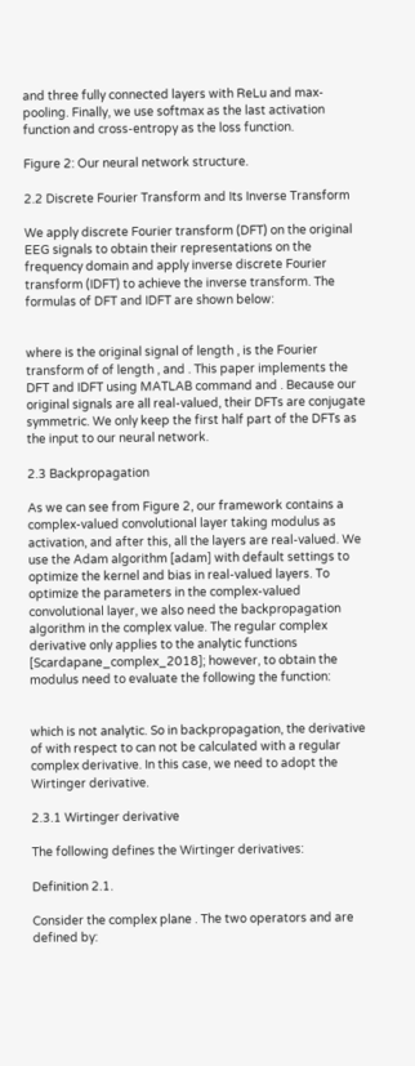and three fully connected layers with ReLu and max-pooling. Finally, we use softmax as the last activation function and cross-entropy as the loss function.

Figure 2: Our neural network structure.

2.2 Discrete Fourier Transform and Its Inverse Transform

We apply discrete Fourier transform (DFT) on the original EEG signals to obtain their representations on the frequency domain and apply inverse discrete Fourier transform (IDFT) to achieve the inverse transform. The formulas of DFT and IDFT are shown below:


where is the original signal of length , is the Fourier transform of of length , and . This paper implements the DFT and IDFT using MATLAB command and . Because our original signals are all real-valued, their DFTs are conjugate symmetric. We only keep the first half part of the DFTs as the input to our neural network.

2.3 Backpropagation

As we can see from Figure 2, our framework contains a complex-valued convolutional layer taking modulus as activation, and after this, all the layers are real-valued. We use the Adam algorithm [adam] with default settings to optimize the kernel and bias in real-valued layers. To optimize the parameters in the complex-valued convolutional layer, we also need the backpropagation algorithm in the complex value. The regular complex derivative only applies to the analytic functions [Scardapane_complex_2018]; however, to obtain the modulus need to evaluate the following the function:


which is not analytic. So in backpropagation, the derivative of with respect to can not be calculated with a regular complex derivative. In this case, we need to adopt the Wirtinger derivative.

2.3.1 Wirtinger derivative

The following defines the Wirtinger derivatives:

Definition 2.1.

Consider the complex plane . The two operators and are defined by: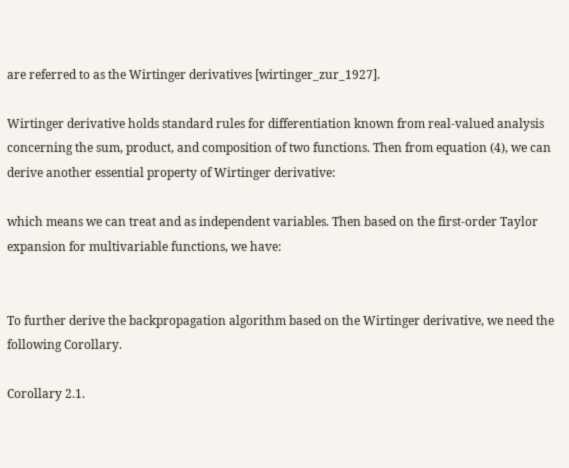are referred to as the Wirtinger derivatives [wirtinger_zur_1927].

Wirtinger derivative holds standard rules for differentiation known from real-valued analysis concerning the sum, product, and composition of two functions. Then from equation (4), we can derive another essential property of Wirtinger derivative:

which means we can treat and as independent variables. Then based on the first-order Taylor expansion for multivariable functions, we have:


To further derive the backpropagation algorithm based on the Wirtinger derivative, we need the following Corollary.

Corollary 2.1.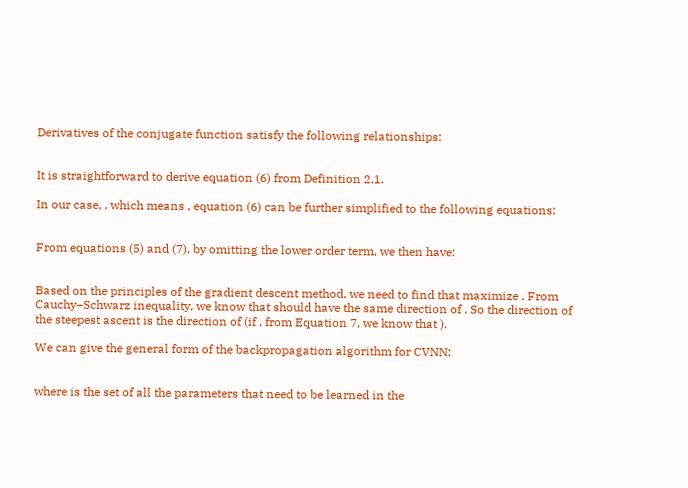Derivatives of the conjugate function satisfy the following relationships:


It is straightforward to derive equation (6) from Definition 2.1.

In our case, , which means , equation (6) can be further simplified to the following equations:


From equations (5) and (7), by omitting the lower order term, we then have:


Based on the principles of the gradient descent method, we need to find that maximize . From Cauchy–Schwarz inequality, we know that should have the same direction of . So the direction of the steepest ascent is the direction of (if , from Equation 7, we know that ).

We can give the general form of the backpropagation algorithm for CVNN:


where is the set of all the parameters that need to be learned in the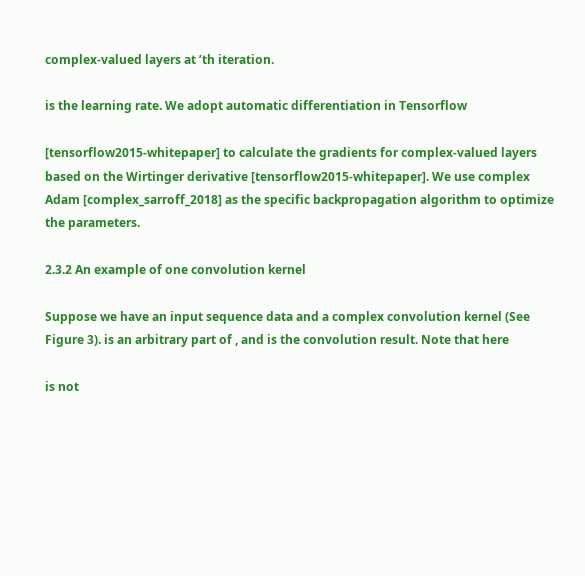complex-valued layers at ’th iteration.

is the learning rate. We adopt automatic differentiation in Tensorflow

[tensorflow2015-whitepaper] to calculate the gradients for complex-valued layers based on the Wirtinger derivative [tensorflow2015-whitepaper]. We use complex Adam [complex_sarroff_2018] as the specific backpropagation algorithm to optimize the parameters.

2.3.2 An example of one convolution kernel

Suppose we have an input sequence data and a complex convolution kernel (See Figure 3). is an arbitrary part of , and is the convolution result. Note that here

is not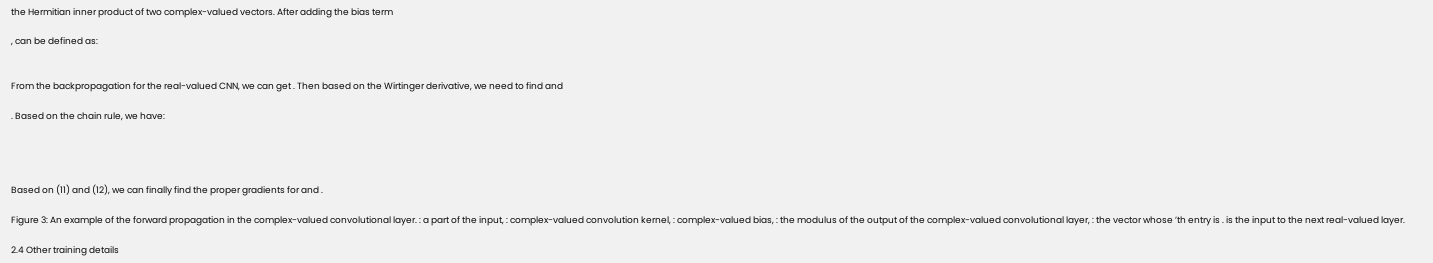the Hermitian inner product of two complex-valued vectors. After adding the bias term

, can be defined as:


From the backpropagation for the real-valued CNN, we can get . Then based on the Wirtinger derivative, we need to find and

. Based on the chain rule, we have:




Based on (11) and (12), we can finally find the proper gradients for and .

Figure 3: An example of the forward propagation in the complex-valued convolutional layer. : a part of the input, : complex-valued convolution kernel, : complex-valued bias, : the modulus of the output of the complex-valued convolutional layer, : the vector whose ’th entry is . is the input to the next real-valued layer.

2.4 Other training details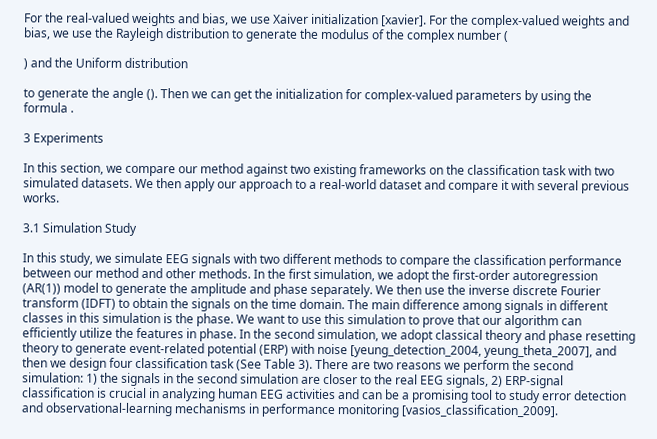For the real-valued weights and bias, we use Xaiver initialization [xavier]. For the complex-valued weights and bias, we use the Rayleigh distribution to generate the modulus of the complex number (

) and the Uniform distribution

to generate the angle (). Then we can get the initialization for complex-valued parameters by using the formula .

3 Experiments

In this section, we compare our method against two existing frameworks on the classification task with two simulated datasets. We then apply our approach to a real-world dataset and compare it with several previous works.

3.1 Simulation Study

In this study, we simulate EEG signals with two different methods to compare the classification performance between our method and other methods. In the first simulation, we adopt the first-order autoregression (AR(1)) model to generate the amplitude and phase separately. We then use the inverse discrete Fourier transform (IDFT) to obtain the signals on the time domain. The main difference among signals in different classes in this simulation is the phase. We want to use this simulation to prove that our algorithm can efficiently utilize the features in phase. In the second simulation, we adopt classical theory and phase resetting theory to generate event-related potential (ERP) with noise [yeung_detection_2004, yeung_theta_2007], and then we design four classification task (See Table 3). There are two reasons we perform the second simulation: 1) the signals in the second simulation are closer to the real EEG signals, 2) ERP-signal classification is crucial in analyzing human EEG activities and can be a promising tool to study error detection and observational-learning mechanisms in performance monitoring [vasios_classification_2009].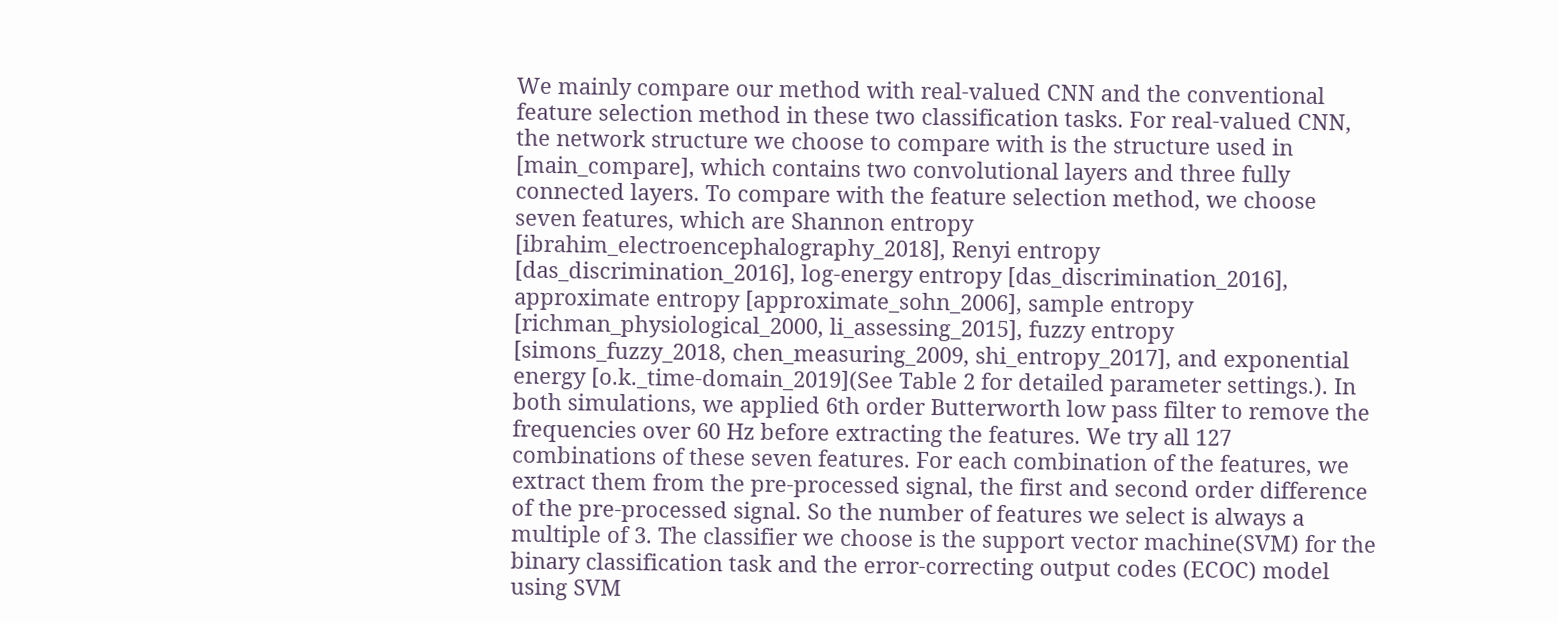We mainly compare our method with real-valued CNN and the conventional feature selection method in these two classification tasks. For real-valued CNN, the network structure we choose to compare with is the structure used in [main_compare], which contains two convolutional layers and three fully connected layers. To compare with the feature selection method, we choose seven features, which are Shannon entropy [ibrahim_electroencephalography_2018], Renyi entropy [das_discrimination_2016], log-energy entropy [das_discrimination_2016], approximate entropy [approximate_sohn_2006], sample entropy [richman_physiological_2000, li_assessing_2015], fuzzy entropy [simons_fuzzy_2018, chen_measuring_2009, shi_entropy_2017], and exponential energy [o.k._time-domain_2019](See Table 2 for detailed parameter settings.). In both simulations, we applied 6th order Butterworth low pass filter to remove the frequencies over 60 Hz before extracting the features. We try all 127 combinations of these seven features. For each combination of the features, we extract them from the pre-processed signal, the first and second order difference of the pre-processed signal. So the number of features we select is always a multiple of 3. The classifier we choose is the support vector machine(SVM) for the binary classification task and the error-correcting output codes (ECOC) model using SVM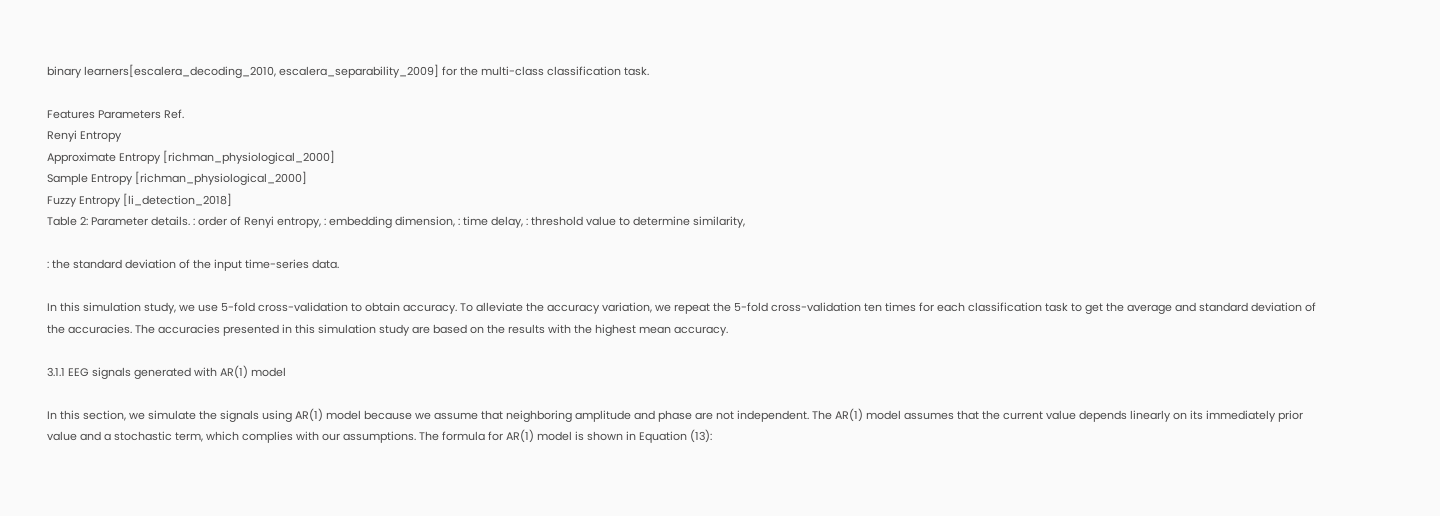binary learners[escalera_decoding_2010, escalera_separability_2009] for the multi-class classification task.

Features Parameters Ref.
Renyi Entropy
Approximate Entropy [richman_physiological_2000]
Sample Entropy [richman_physiological_2000]
Fuzzy Entropy [li_detection_2018]
Table 2: Parameter details. : order of Renyi entropy, : embedding dimension, : time delay, : threshold value to determine similarity,

: the standard deviation of the input time-series data.

In this simulation study, we use 5-fold cross-validation to obtain accuracy. To alleviate the accuracy variation, we repeat the 5-fold cross-validation ten times for each classification task to get the average and standard deviation of the accuracies. The accuracies presented in this simulation study are based on the results with the highest mean accuracy.

3.1.1 EEG signals generated with AR(1) model

In this section, we simulate the signals using AR(1) model because we assume that neighboring amplitude and phase are not independent. The AR(1) model assumes that the current value depends linearly on its immediately prior value and a stochastic term, which complies with our assumptions. The formula for AR(1) model is shown in Equation (13):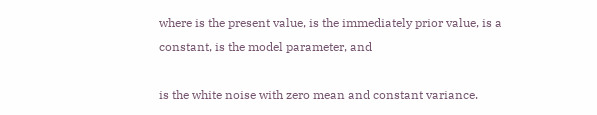where is the present value, is the immediately prior value, is a constant, is the model parameter, and

is the white noise with zero mean and constant variance.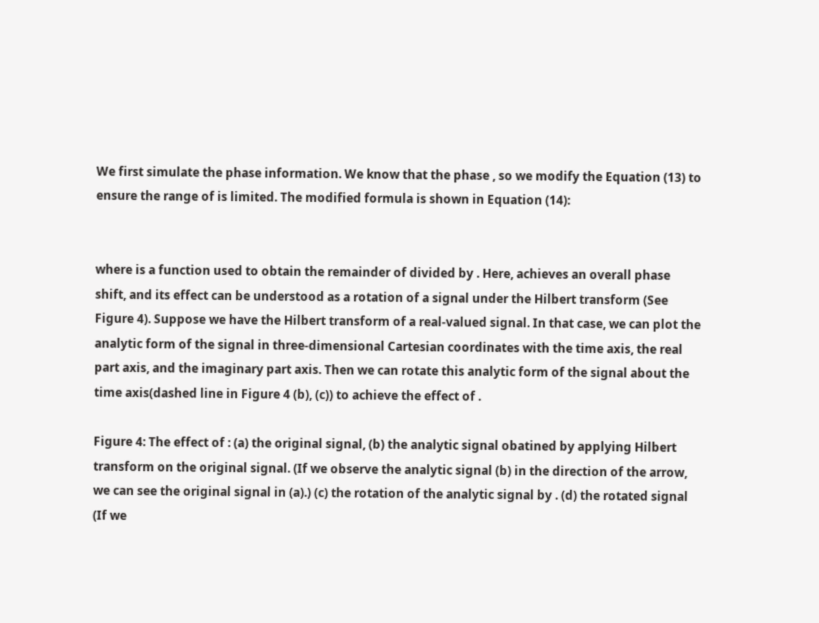We first simulate the phase information. We know that the phase , so we modify the Equation (13) to ensure the range of is limited. The modified formula is shown in Equation (14):


where is a function used to obtain the remainder of divided by . Here, achieves an overall phase shift, and its effect can be understood as a rotation of a signal under the Hilbert transform (See Figure 4). Suppose we have the Hilbert transform of a real-valued signal. In that case, we can plot the analytic form of the signal in three-dimensional Cartesian coordinates with the time axis, the real part axis, and the imaginary part axis. Then we can rotate this analytic form of the signal about the time axis(dashed line in Figure 4 (b), (c)) to achieve the effect of .

Figure 4: The effect of : (a) the original signal, (b) the analytic signal obatined by applying Hilbert transform on the original signal. (If we observe the analytic signal (b) in the direction of the arrow, we can see the original signal in (a).) (c) the rotation of the analytic signal by . (d) the rotated signal (If we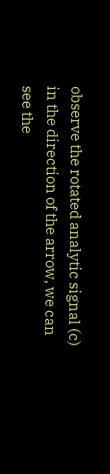observe the rotated analytic signal (c) in the direction of the arrow, we can see the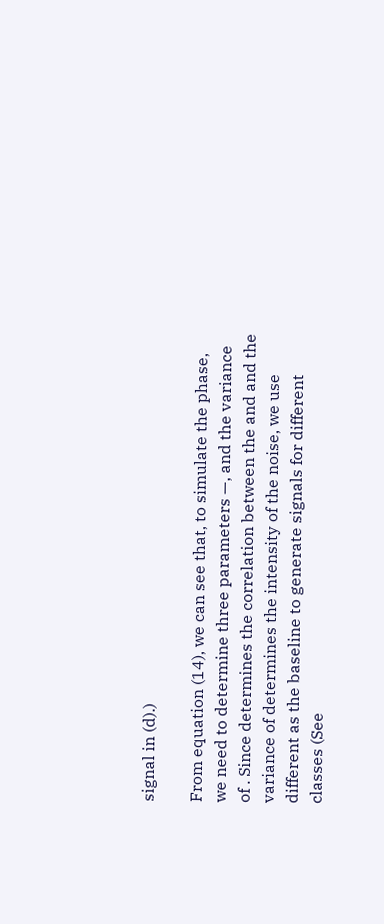signal in (d).)

From equation (14), we can see that, to simulate the phase, we need to determine three parameters —, and the variance of . Since determines the correlation between the and and the variance of determines the intensity of the noise, we use different as the baseline to generate signals for different classes (See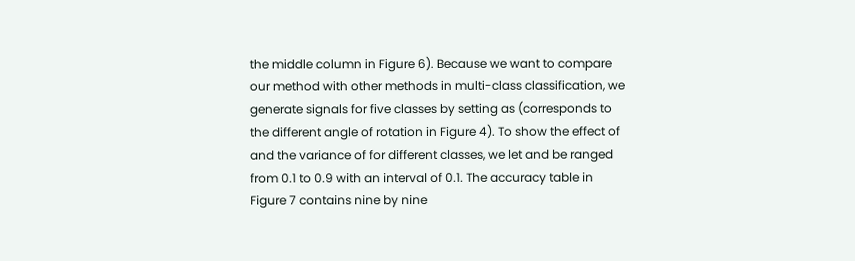the middle column in Figure 6). Because we want to compare our method with other methods in multi-class classification, we generate signals for five classes by setting as (corresponds to the different angle of rotation in Figure 4). To show the effect of and the variance of for different classes, we let and be ranged from 0.1 to 0.9 with an interval of 0.1. The accuracy table in Figure 7 contains nine by nine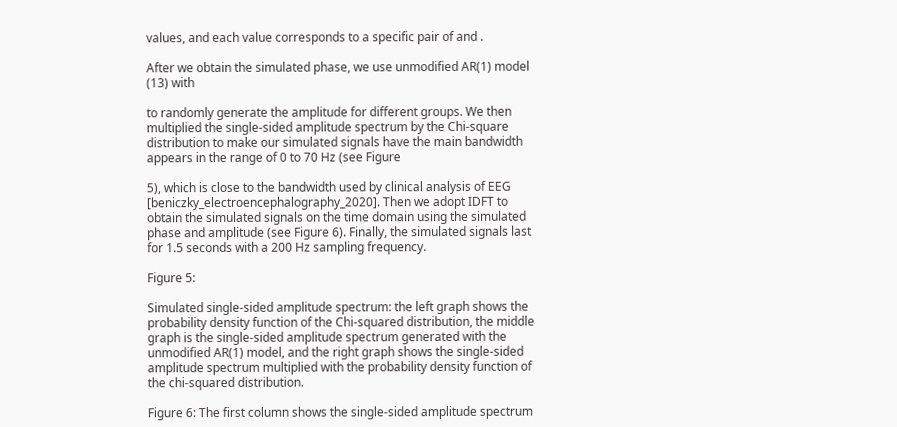values, and each value corresponds to a specific pair of and .

After we obtain the simulated phase, we use unmodified AR(1) model (13) with

to randomly generate the amplitude for different groups. We then multiplied the single-sided amplitude spectrum by the Chi-square distribution to make our simulated signals have the main bandwidth appears in the range of 0 to 70 Hz (see Figure

5), which is close to the bandwidth used by clinical analysis of EEG [beniczky_electroencephalography_2020]. Then we adopt IDFT to obtain the simulated signals on the time domain using the simulated phase and amplitude (see Figure 6). Finally, the simulated signals last for 1.5 seconds with a 200 Hz sampling frequency.

Figure 5:

Simulated single-sided amplitude spectrum: the left graph shows the probability density function of the Chi-squared distribution, the middle graph is the single-sided amplitude spectrum generated with the unmodified AR(1) model, and the right graph shows the single-sided amplitude spectrum multiplied with the probability density function of the chi-squared distribution.

Figure 6: The first column shows the single-sided amplitude spectrum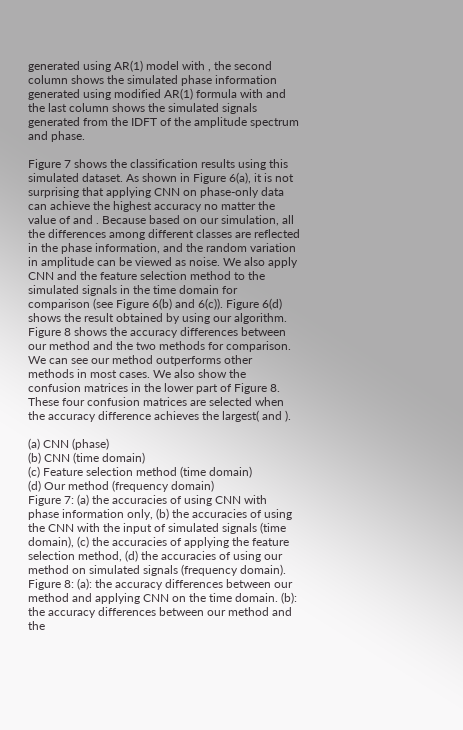generated using AR(1) model with , the second column shows the simulated phase information generated using modified AR(1) formula with and the last column shows the simulated signals generated from the IDFT of the amplitude spectrum and phase.

Figure 7 shows the classification results using this simulated dataset. As shown in Figure 6(a), it is not surprising that applying CNN on phase-only data can achieve the highest accuracy no matter the value of and . Because based on our simulation, all the differences among different classes are reflected in the phase information, and the random variation in amplitude can be viewed as noise. We also apply CNN and the feature selection method to the simulated signals in the time domain for comparison (see Figure 6(b) and 6(c)). Figure 6(d) shows the result obtained by using our algorithm. Figure 8 shows the accuracy differences between our method and the two methods for comparison. We can see our method outperforms other methods in most cases. We also show the confusion matrices in the lower part of Figure 8. These four confusion matrices are selected when the accuracy difference achieves the largest( and ).

(a) CNN (phase)
(b) CNN (time domain)
(c) Feature selection method (time domain)
(d) Our method (frequency domain)
Figure 7: (a) the accuracies of using CNN with phase information only, (b) the accuracies of using the CNN with the input of simulated signals (time domain), (c) the accuracies of applying the feature selection method, (d) the accuracies of using our method on simulated signals (frequency domain).
Figure 8: (a): the accuracy differences between our method and applying CNN on the time domain. (b): the accuracy differences between our method and the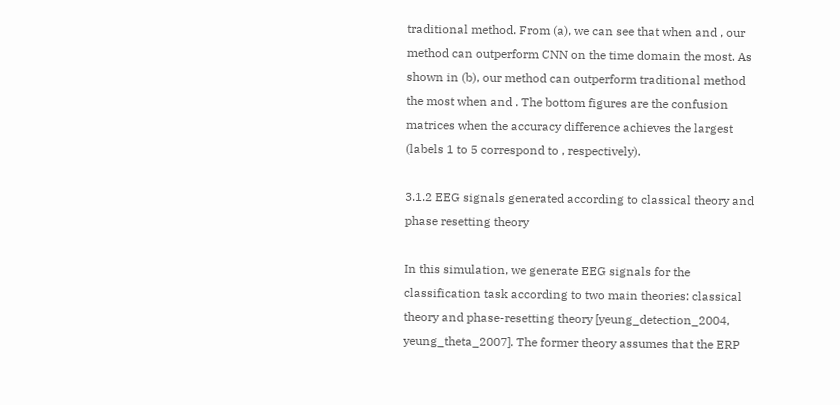traditional method. From (a), we can see that when and , our method can outperform CNN on the time domain the most. As shown in (b), our method can outperform traditional method the most when and . The bottom figures are the confusion matrices when the accuracy difference achieves the largest (labels 1 to 5 correspond to , respectively).

3.1.2 EEG signals generated according to classical theory and phase resetting theory

In this simulation, we generate EEG signals for the classification task according to two main theories: classical theory and phase-resetting theory [yeung_detection_2004, yeung_theta_2007]. The former theory assumes that the ERP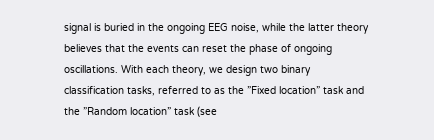signal is buried in the ongoing EEG noise, while the latter theory believes that the events can reset the phase of ongoing oscillations. With each theory, we design two binary classification tasks, referred to as the ”Fixed location” task and the ”Random location” task (see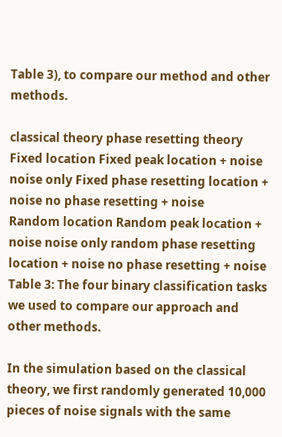Table 3), to compare our method and other methods.

classical theory phase resetting theory
Fixed location Fixed peak location + noise noise only Fixed phase resetting location + noise no phase resetting + noise
Random location Random peak location + noise noise only random phase resetting location + noise no phase resetting + noise
Table 3: The four binary classification tasks we used to compare our approach and other methods.

In the simulation based on the classical theory, we first randomly generated 10,000 pieces of noise signals with the same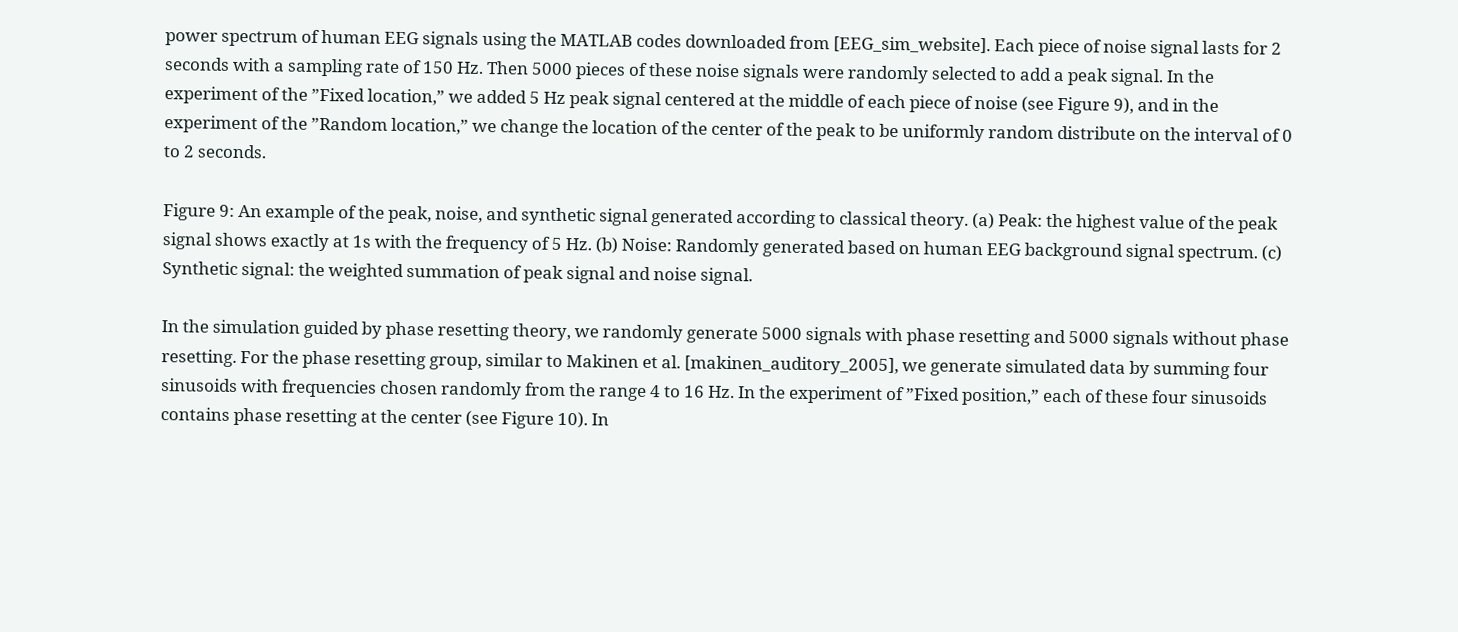power spectrum of human EEG signals using the MATLAB codes downloaded from [EEG_sim_website]. Each piece of noise signal lasts for 2 seconds with a sampling rate of 150 Hz. Then 5000 pieces of these noise signals were randomly selected to add a peak signal. In the experiment of the ”Fixed location,” we added 5 Hz peak signal centered at the middle of each piece of noise (see Figure 9), and in the experiment of the ”Random location,” we change the location of the center of the peak to be uniformly random distribute on the interval of 0 to 2 seconds.

Figure 9: An example of the peak, noise, and synthetic signal generated according to classical theory. (a) Peak: the highest value of the peak signal shows exactly at 1s with the frequency of 5 Hz. (b) Noise: Randomly generated based on human EEG background signal spectrum. (c) Synthetic signal: the weighted summation of peak signal and noise signal.

In the simulation guided by phase resetting theory, we randomly generate 5000 signals with phase resetting and 5000 signals without phase resetting. For the phase resetting group, similar to Makinen et al. [makinen_auditory_2005], we generate simulated data by summing four sinusoids with frequencies chosen randomly from the range 4 to 16 Hz. In the experiment of ”Fixed position,” each of these four sinusoids contains phase resetting at the center (see Figure 10). In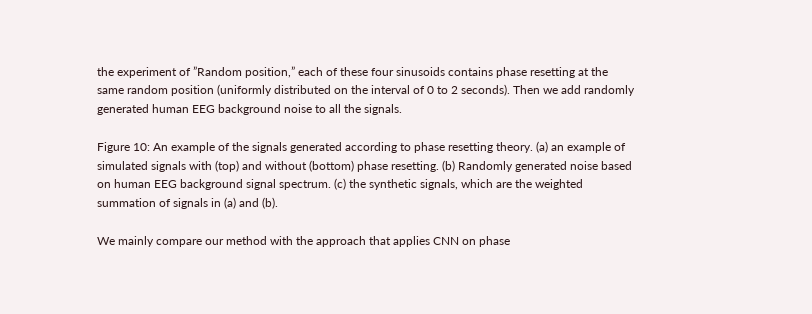the experiment of ”Random position,” each of these four sinusoids contains phase resetting at the same random position (uniformly distributed on the interval of 0 to 2 seconds). Then we add randomly generated human EEG background noise to all the signals.

Figure 10: An example of the signals generated according to phase resetting theory. (a) an example of simulated signals with (top) and without (bottom) phase resetting. (b) Randomly generated noise based on human EEG background signal spectrum. (c) the synthetic signals, which are the weighted summation of signals in (a) and (b).

We mainly compare our method with the approach that applies CNN on phase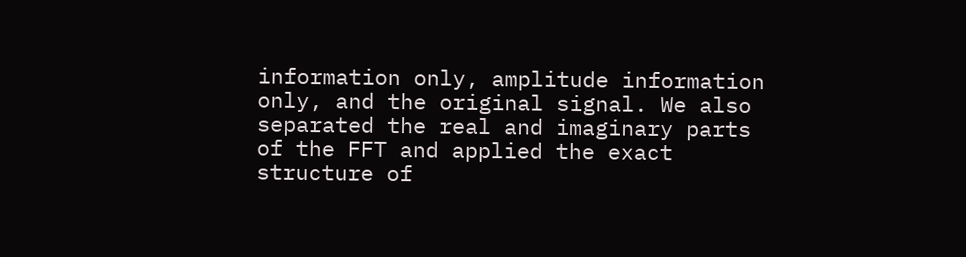information only, amplitude information only, and the original signal. We also separated the real and imaginary parts of the FFT and applied the exact structure of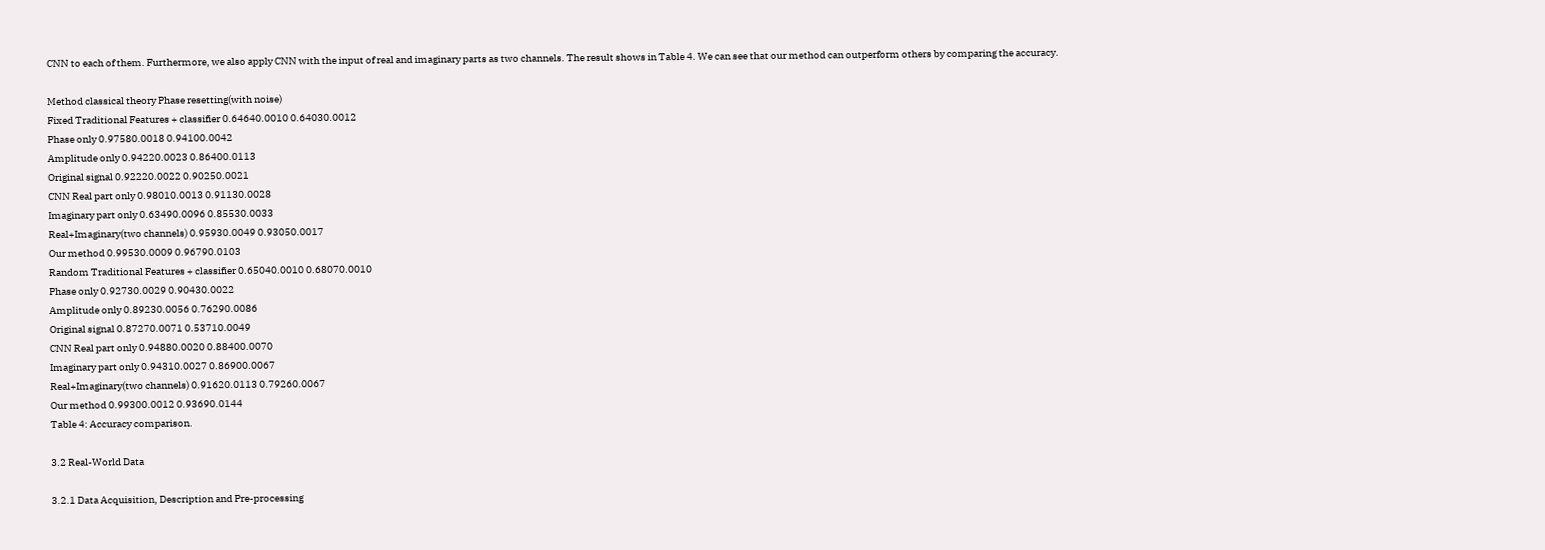CNN to each of them. Furthermore, we also apply CNN with the input of real and imaginary parts as two channels. The result shows in Table 4. We can see that our method can outperform others by comparing the accuracy.

Method classical theory Phase resetting(with noise)
Fixed Traditional Features + classifier 0.64640.0010 0.64030.0012
Phase only 0.97580.0018 0.94100.0042
Amplitude only 0.94220.0023 0.86400.0113
Original signal 0.92220.0022 0.90250.0021
CNN Real part only 0.98010.0013 0.91130.0028
Imaginary part only 0.63490.0096 0.85530.0033
Real+Imaginary(two channels) 0.95930.0049 0.93050.0017
Our method 0.99530.0009 0.96790.0103
Random Traditional Features + classifier 0.65040.0010 0.68070.0010
Phase only 0.92730.0029 0.90430.0022
Amplitude only 0.89230.0056 0.76290.0086
Original signal 0.87270.0071 0.53710.0049
CNN Real part only 0.94880.0020 0.88400.0070
Imaginary part only 0.94310.0027 0.86900.0067
Real+Imaginary(two channels) 0.91620.0113 0.79260.0067
Our method 0.99300.0012 0.93690.0144
Table 4: Accuracy comparison.

3.2 Real-World Data

3.2.1 Data Acquisition, Description and Pre-processing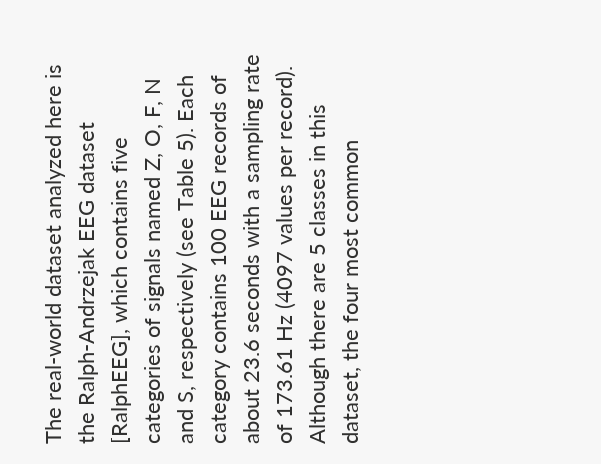The real-world dataset analyzed here is the Ralph-Andrzejak EEG dataset [RalphEEG], which contains five categories of signals named Z, O, F, N and S, respectively (see Table 5). Each category contains 100 EEG records of about 23.6 seconds with a sampling rate of 173.61 Hz (4097 values per record). Although there are 5 classes in this dataset, the four most common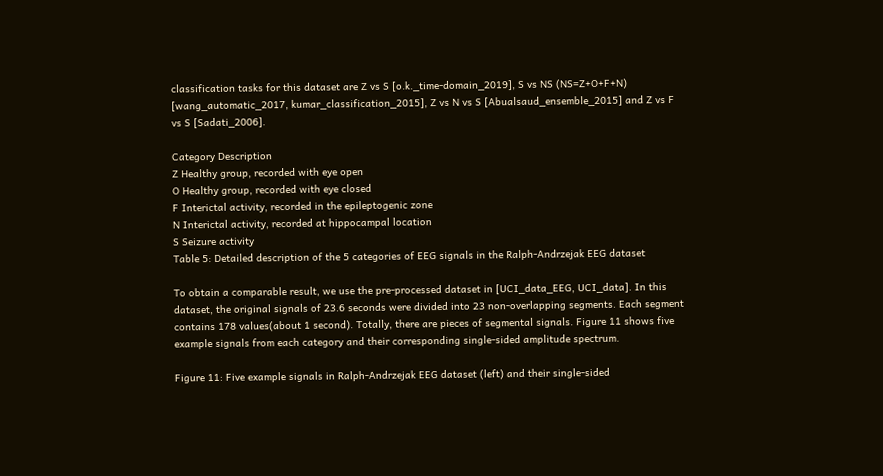classification tasks for this dataset are Z vs S [o.k._time-domain_2019], S vs NS (NS=Z+O+F+N) [wang_automatic_2017, kumar_classification_2015], Z vs N vs S [Abualsaud_ensemble_2015] and Z vs F vs S [Sadati_2006].

Category Description
Z Healthy group, recorded with eye open
O Healthy group, recorded with eye closed
F Interictal activity, recorded in the epileptogenic zone
N Interictal activity, recorded at hippocampal location
S Seizure activity
Table 5: Detailed description of the 5 categories of EEG signals in the Ralph-Andrzejak EEG dataset

To obtain a comparable result, we use the pre-processed dataset in [UCI_data_EEG, UCI_data]. In this dataset, the original signals of 23.6 seconds were divided into 23 non-overlapping segments. Each segment contains 178 values(about 1 second). Totally, there are pieces of segmental signals. Figure 11 shows five example signals from each category and their corresponding single-sided amplitude spectrum.

Figure 11: Five example signals in Ralph-Andrzejak EEG dataset (left) and their single-sided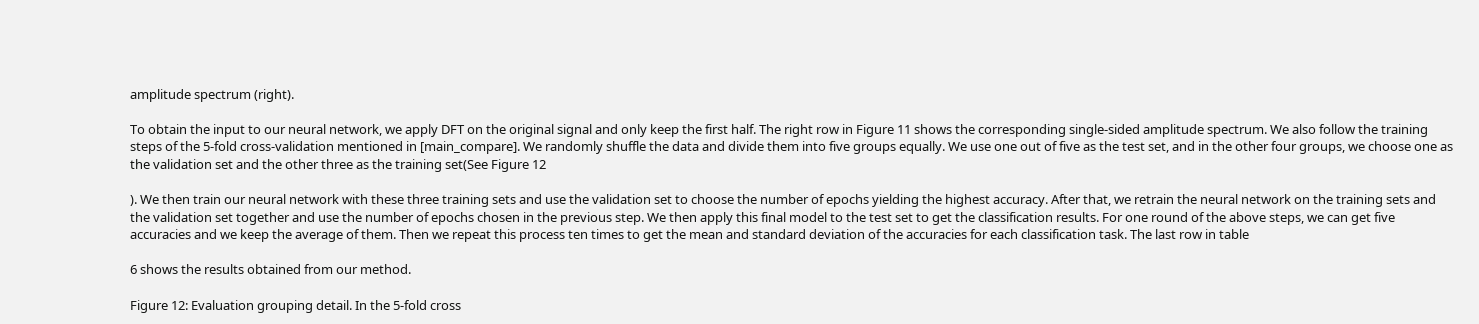amplitude spectrum (right).

To obtain the input to our neural network, we apply DFT on the original signal and only keep the first half. The right row in Figure 11 shows the corresponding single-sided amplitude spectrum. We also follow the training steps of the 5-fold cross-validation mentioned in [main_compare]. We randomly shuffle the data and divide them into five groups equally. We use one out of five as the test set, and in the other four groups, we choose one as the validation set and the other three as the training set(See Figure 12

). We then train our neural network with these three training sets and use the validation set to choose the number of epochs yielding the highest accuracy. After that, we retrain the neural network on the training sets and the validation set together and use the number of epochs chosen in the previous step. We then apply this final model to the test set to get the classification results. For one round of the above steps, we can get five accuracies and we keep the average of them. Then we repeat this process ten times to get the mean and standard deviation of the accuracies for each classification task. The last row in table

6 shows the results obtained from our method.

Figure 12: Evaluation grouping detail. In the 5-fold cross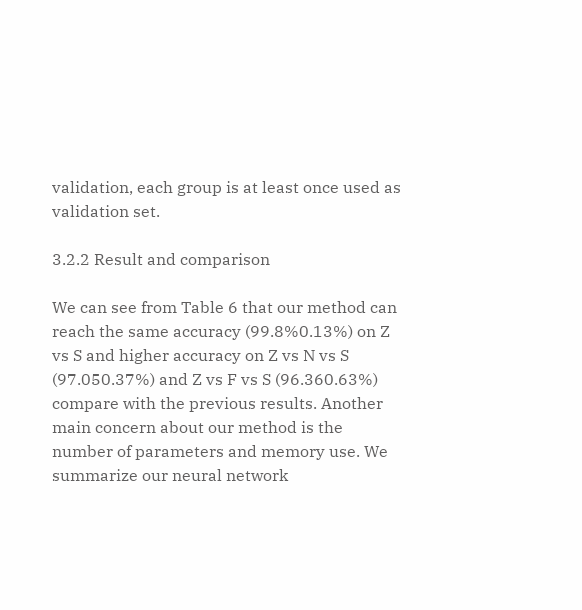validation, each group is at least once used as validation set.

3.2.2 Result and comparison

We can see from Table 6 that our method can reach the same accuracy (99.8%0.13%) on Z vs S and higher accuracy on Z vs N vs S (97.050.37%) and Z vs F vs S (96.360.63%) compare with the previous results. Another main concern about our method is the number of parameters and memory use. We summarize our neural network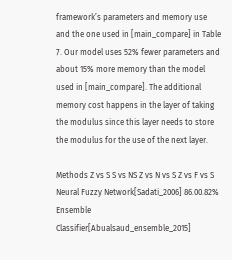framework’s parameters and memory use and the one used in [main_compare] in Table 7. Our model uses 52% fewer parameters and about 15% more memory than the model used in [main_compare]. The additional memory cost happens in the layer of taking the modulus since this layer needs to store the modulus for the use of the next layer.

Methods Z vs S S vs NS Z vs N vs S Z vs F vs S
Neural Fuzzy Network[Sadati_2006] 86.00.82%
Ensemble Classifier[Abualsaud_ensemble_2015]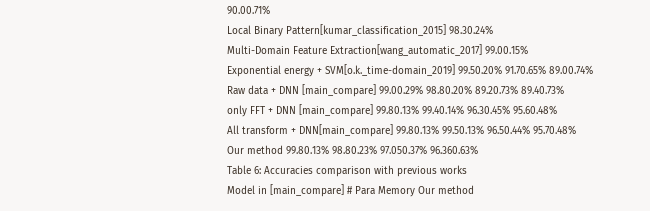90.00.71%
Local Binary Pattern[kumar_classification_2015] 98.30.24%
Multi-Domain Feature Extraction[wang_automatic_2017] 99.00.15%
Exponential energy + SVM[o.k._time-domain_2019] 99.50.20% 91.70.65% 89.00.74%
Raw data + DNN [main_compare] 99.00.29% 98.80.20% 89.20.73% 89.40.73%
only FFT + DNN [main_compare] 99.80.13% 99.40.14% 96.30.45% 95.60.48%
All transform + DNN[main_compare] 99.80.13% 99.50.13% 96.50.44% 95.70.48%
Our method 99.80.13% 98.80.23% 97.050.37% 96.360.63%
Table 6: Accuracies comparison with previous works
Model in [main_compare] # Para Memory Our method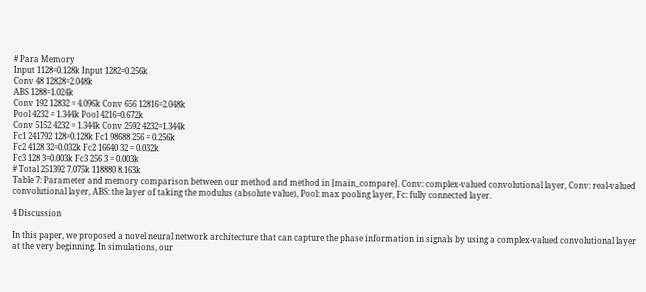# Para Memory
Input 1128=0.128k Input 1282=0.256k
Conv 48 12828=2.048k
ABS 1288=1.024k
Conv 192 12832 = 4.096k Conv 656 12816=2.048k
Pool 4232 = 1.344k Pool 4216=0.672k
Conv 5152 4232 = 1.344k Conv 2592 4232=1.344k
Fc1 241792 128=0.128k Fc1 98688 256 = 0.256k
Fc2 4128 32=0.032k Fc2 16640 32 = 0.032k
Fc3 128 3=0.003k Fc3 256 3 = 0.003k
# Total 251392 7.075k 118880 8.163k
Table 7: Parameter and memory comparison between our method and method in [main_compare]. Conv: complex-valued convolutional layer, Conv: real-valued convolutional layer, ABS: the layer of taking the modulus (absolute value), Pool: max pooling layer, Fc: fully connected layer.

4 Discussion

In this paper, we proposed a novel neural network architecture that can capture the phase information in signals by using a complex-valued convolutional layer at the very beginning. In simulations, our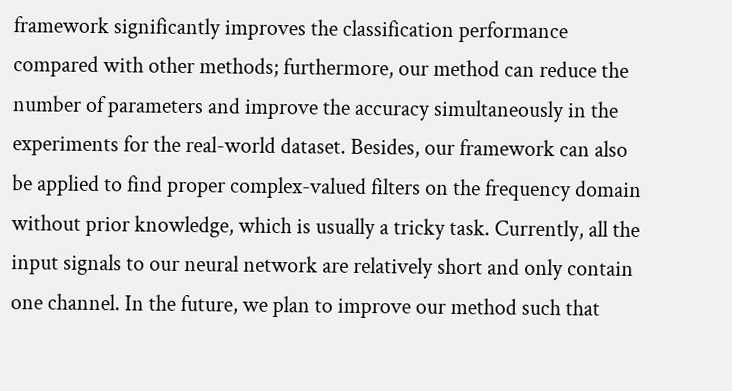framework significantly improves the classification performance compared with other methods; furthermore, our method can reduce the number of parameters and improve the accuracy simultaneously in the experiments for the real-world dataset. Besides, our framework can also be applied to find proper complex-valued filters on the frequency domain without prior knowledge, which is usually a tricky task. Currently, all the input signals to our neural network are relatively short and only contain one channel. In the future, we plan to improve our method such that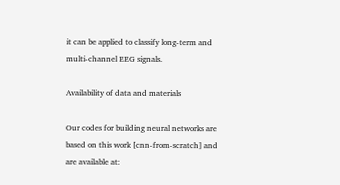it can be applied to classify long-term and multi-channel EEG signals.

Availability of data and materials

Our codes for building neural networks are based on this work [cnn-from-scratch] and are available at: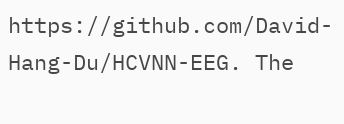https://github.com/David-Hang-Du/HCVNN-EEG. The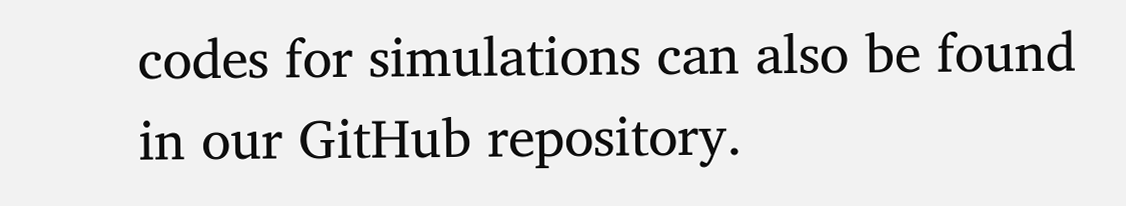codes for simulations can also be found in our GitHub repository.